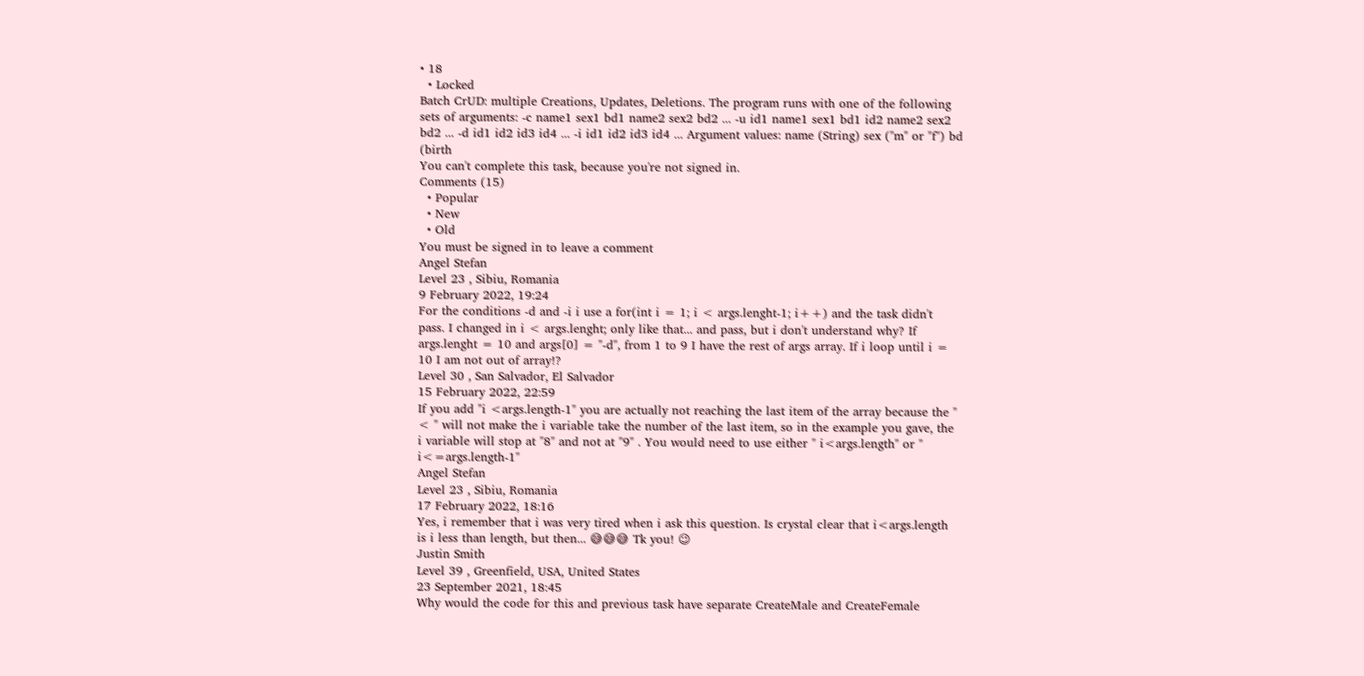• 18
  • Locked
Batch CrUD: multiple Creations, Updates, Deletions. The program runs with one of the following sets of arguments: -c name1 sex1 bd1 name2 sex2 bd2 ... -u id1 name1 sex1 bd1 id2 name2 sex2 bd2 ... -d id1 id2 id3 id4 ... -i id1 id2 id3 id4 ... Argument values: name (String) sex ("m" or "f") bd (birth
You can't complete this task, because you're not signed in.
Comments (15)
  • Popular
  • New
  • Old
You must be signed in to leave a comment
Angel Stefan
Level 23 , Sibiu, Romania
9 February 2022, 19:24
For the conditions -d and -i i use a for(int i = 1; i < args.lenght-1; i++) and the task didn't pass. I changed in i < args.lenght; only like that... and pass, but i don't understand why? If args.lenght = 10 and args[0] = "-d", from 1 to 9 I have the rest of args array. If i loop until i = 10 I am not out of array!?
Level 30 , San Salvador, El Salvador
15 February 2022, 22:59
If you add "i <args.length-1" you are actually not reaching the last item of the array because the " < " will not make the i variable take the number of the last item, so in the example you gave, the i variable will stop at "8" and not at "9" . You would need to use either " i<args.length" or " i<=args.length-1"
Angel Stefan
Level 23 , Sibiu, Romania
17 February 2022, 18:16
Yes, i remember that i was very tired when i ask this question. Is crystal clear that i<args.length is i less than length, but then... 😅😅😅 Tk you! 😉
Justin Smith
Level 39 , Greenfield, USA, United States
23 September 2021, 18:45
Why would the code for this and previous task have separate CreateMale and CreateFemale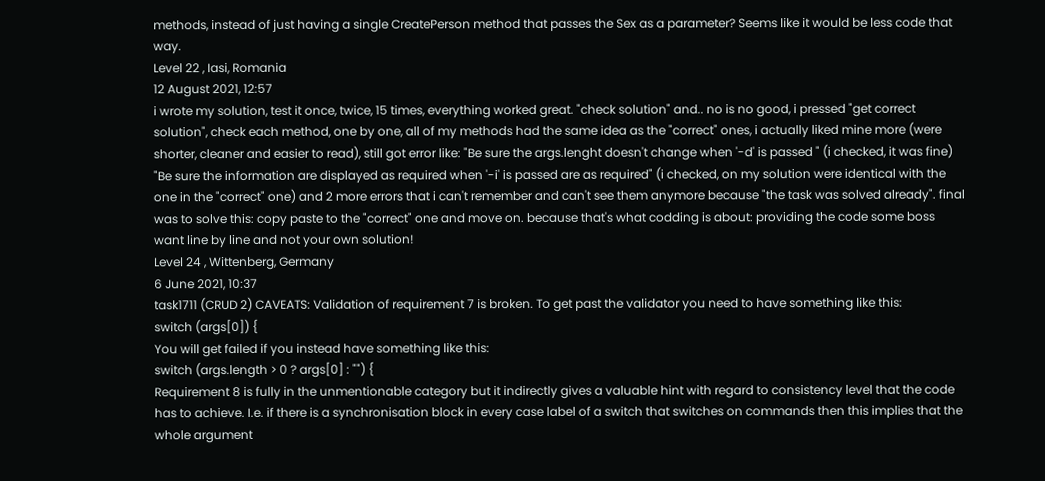methods, instead of just having a single CreatePerson method that passes the Sex as a parameter? Seems like it would be less code that way.
Level 22 , Iasi, Romania
12 August 2021, 12:57
i wrote my solution, test it once, twice, 15 times, everything worked great. "check solution" and.. no is no good, i pressed "get correct solution", check each method, one by one, all of my methods had the same idea as the "correct" ones, i actually liked mine more (were shorter, cleaner and easier to read), still got error like: "Be sure the args.lenght doesn't change when '-d' is passed " (i checked, it was fine) "Be sure the information are displayed as required when '-i' is passed are as required" (i checked, on my solution were identical with the one in the "correct" one) and 2 more errors that i can't remember and can't see them anymore because "the task was solved already". final was to solve this: copy paste to the "correct" one and move on. because that's what codding is about: providing the code some boss want line by line and not your own solution!
Level 24 , Wittenberg, Germany
6 June 2021, 10:37
task1711 (CRUD 2) CAVEATS: Validation of requirement 7 is broken. To get past the validator you need to have something like this:
switch (args[0]) {
You will get failed if you instead have something like this:
switch (args.length > 0 ? args[0] : "") {
Requirement 8 is fully in the unmentionable category but it indirectly gives a valuable hint with regard to consistency level that the code has to achieve. I.e. if there is a synchronisation block in every case label of a switch that switches on commands then this implies that the whole argument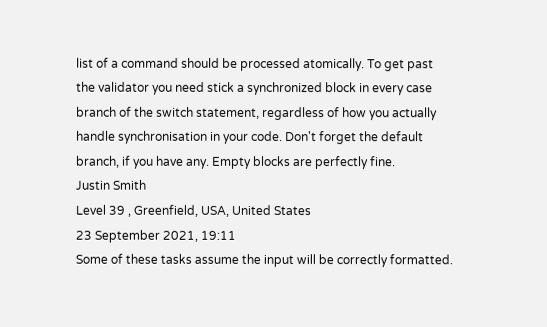list of a command should be processed atomically. To get past the validator you need stick a synchronized block in every case branch of the switch statement, regardless of how you actually handle synchronisation in your code. Don't forget the default branch, if you have any. Empty blocks are perfectly fine.
Justin Smith
Level 39 , Greenfield, USA, United States
23 September 2021, 19:11
Some of these tasks assume the input will be correctly formatted.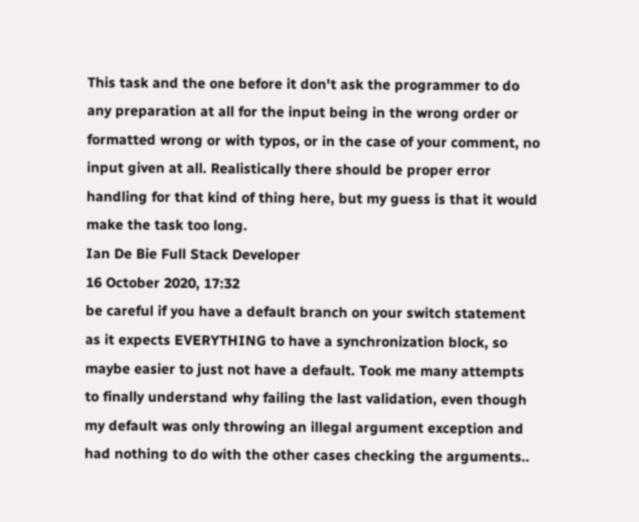This task and the one before it don't ask the programmer to do any preparation at all for the input being in the wrong order or formatted wrong or with typos, or in the case of your comment, no input given at all. Realistically there should be proper error handling for that kind of thing here, but my guess is that it would make the task too long.
Ian De Bie Full Stack Developer
16 October 2020, 17:32
be careful if you have a default branch on your switch statement as it expects EVERYTHING to have a synchronization block, so maybe easier to just not have a default. Took me many attempts to finally understand why failing the last validation, even though my default was only throwing an illegal argument exception and had nothing to do with the other cases checking the arguments..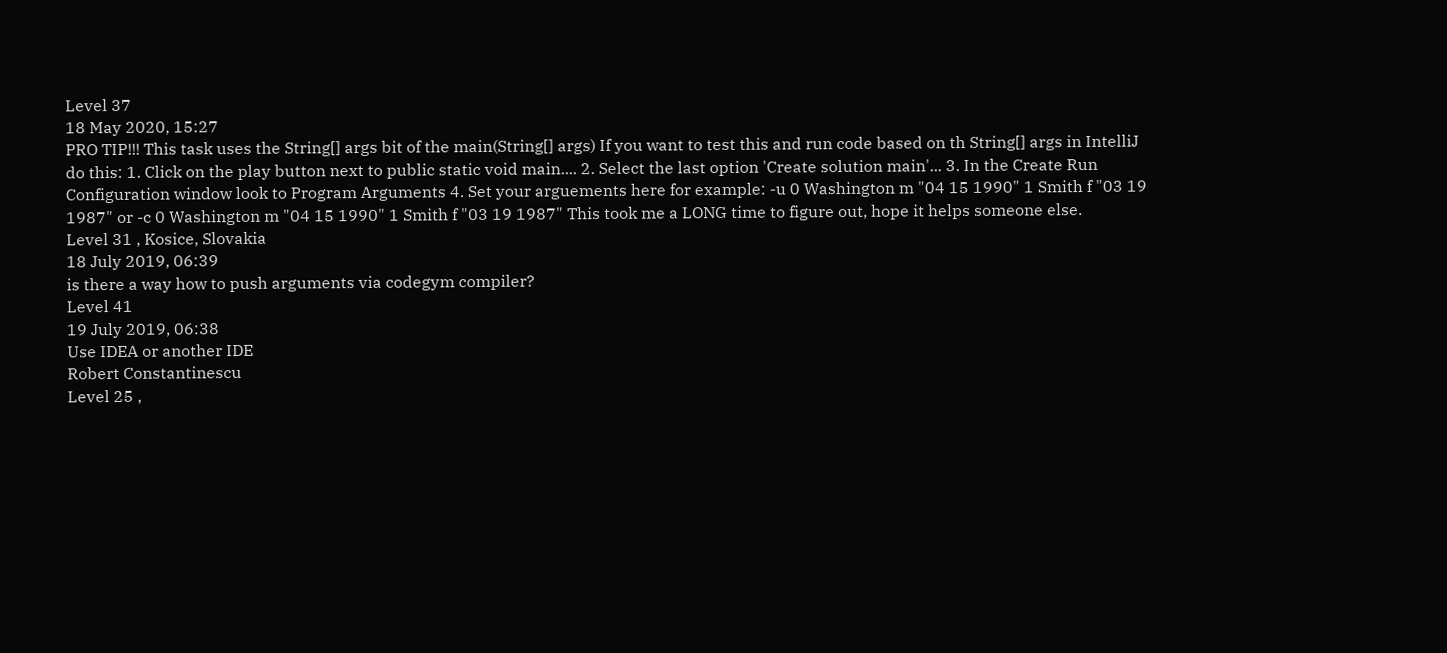Level 37
18 May 2020, 15:27
PRO TIP!!! This task uses the String[] args bit of the main(String[] args) If you want to test this and run code based on th String[] args in IntelliJ do this: 1. Click on the play button next to public static void main.... 2. Select the last option 'Create solution main'... 3. In the Create Run Configuration window look to Program Arguments 4. Set your arguements here for example: -u 0 Washington m "04 15 1990" 1 Smith f "03 19 1987" or -c 0 Washington m "04 15 1990" 1 Smith f "03 19 1987" This took me a LONG time to figure out, hope it helps someone else.
Level 31 , Kosice, Slovakia
18 July 2019, 06:39
is there a way how to push arguments via codegym compiler?
Level 41
19 July 2019, 06:38
Use IDEA or another IDE
Robert Constantinescu
Level 25 ,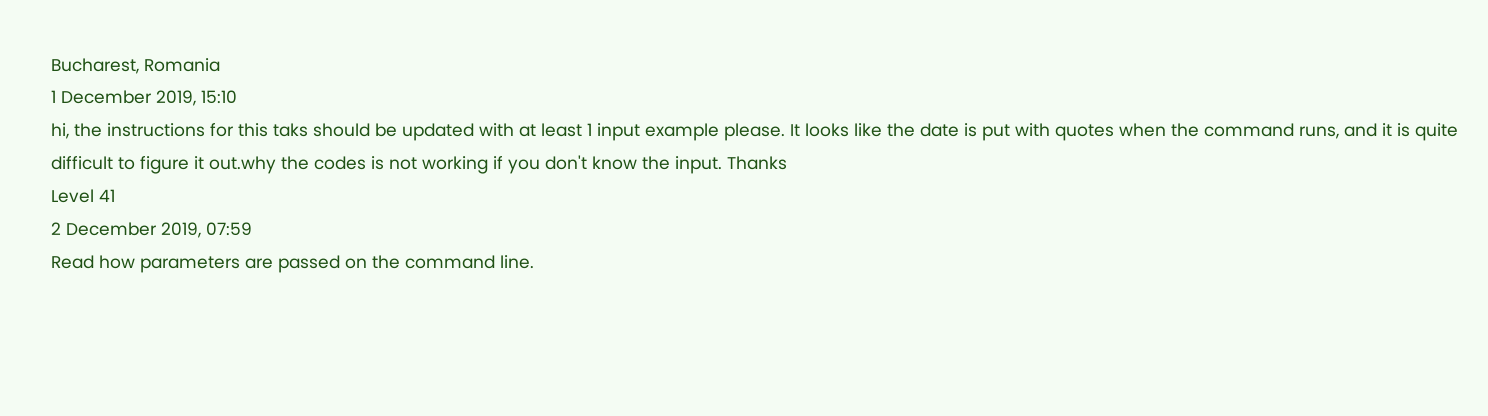Bucharest, Romania
1 December 2019, 15:10
hi, the instructions for this taks should be updated with at least 1 input example please. It looks like the date is put with quotes when the command runs, and it is quite difficult to figure it out.why the codes is not working if you don't know the input. Thanks
Level 41
2 December 2019, 07:59
Read how parameters are passed on the command line.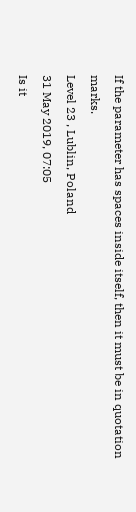If the parameter has spaces inside itself, then it must be in quotation marks.
Level 23 , Lublin, Poland
31 May 2019, 07:05
Is it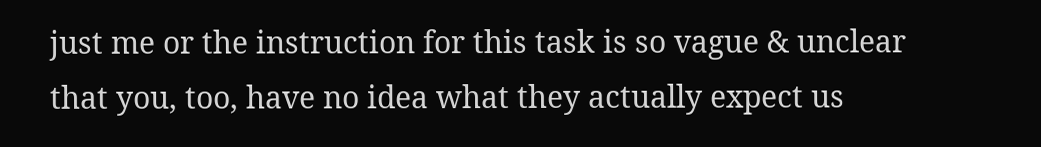just me or the instruction for this task is so vague & unclear that you, too, have no idea what they actually expect us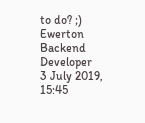to do? ;)
Ewerton Backend Developer
3 July 2019, 15:45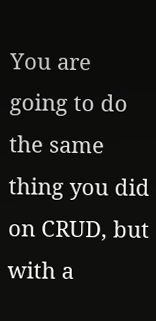You are going to do the same thing you did on CRUD, but with a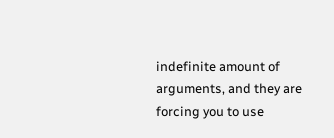indefinite amount of arguments, and they are forcing you to use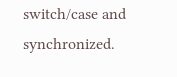switch/case and synchronized.